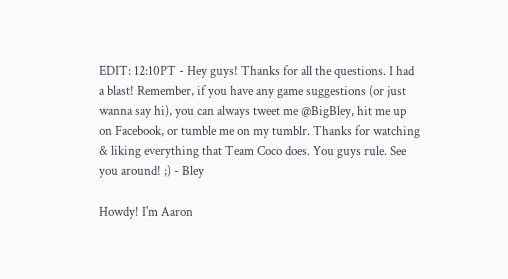EDIT: 12:10PT - Hey guys! Thanks for all the questions. I had a blast! Remember, if you have any game suggestions (or just wanna say hi), you can always tweet me @BigBley, hit me up on Facebook, or tumble me on my tumblr. Thanks for watching & liking everything that Team Coco does. You guys rule. See you around! ;) - Bley

Howdy! I'm Aaron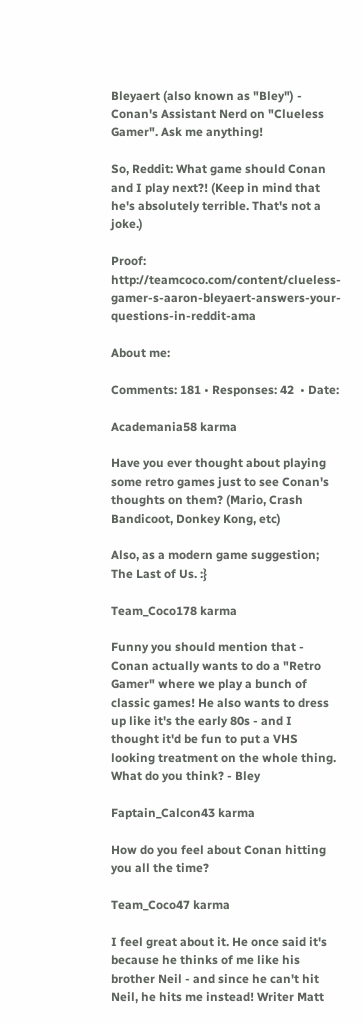Bleyaert (also known as "Bley") - Conan's Assistant Nerd on "Clueless Gamer". Ask me anything!

So, Reddit: What game should Conan and I play next?! (Keep in mind that he's absolutely terrible. That's not a joke.)

Proof: http://teamcoco.com/content/clueless-gamer-s-aaron-bleyaert-answers-your-questions-in-reddit-ama

About me:

Comments: 181 • Responses: 42  • Date:

Academania58 karma

Have you ever thought about playing some retro games just to see Conan's thoughts on them? (Mario, Crash Bandicoot, Donkey Kong, etc)

Also, as a modern game suggestion; The Last of Us. :}

Team_Coco178 karma

Funny you should mention that - Conan actually wants to do a "Retro Gamer" where we play a bunch of classic games! He also wants to dress up like it's the early 80s - and I thought it'd be fun to put a VHS looking treatment on the whole thing. What do you think? - Bley

Faptain_Calcon43 karma

How do you feel about Conan hitting you all the time?

Team_Coco47 karma

I feel great about it. He once said it's because he thinks of me like his brother Neil - and since he can't hit Neil, he hits me instead! Writer Matt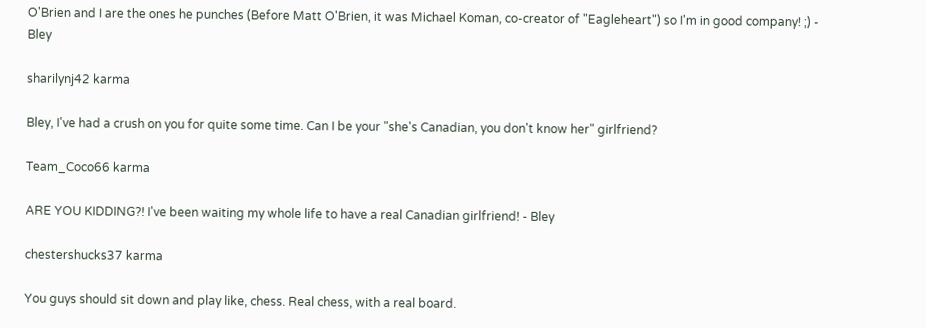O'Brien and I are the ones he punches (Before Matt O'Brien, it was Michael Koman, co-creator of "Eagleheart") so I'm in good company! ;) - Bley

sharilynj42 karma

Bley, I've had a crush on you for quite some time. Can I be your "she's Canadian, you don't know her" girlfriend?

Team_Coco66 karma

ARE YOU KIDDING?! I've been waiting my whole life to have a real Canadian girlfriend! - Bley

chestershucks37 karma

You guys should sit down and play like, chess. Real chess, with a real board.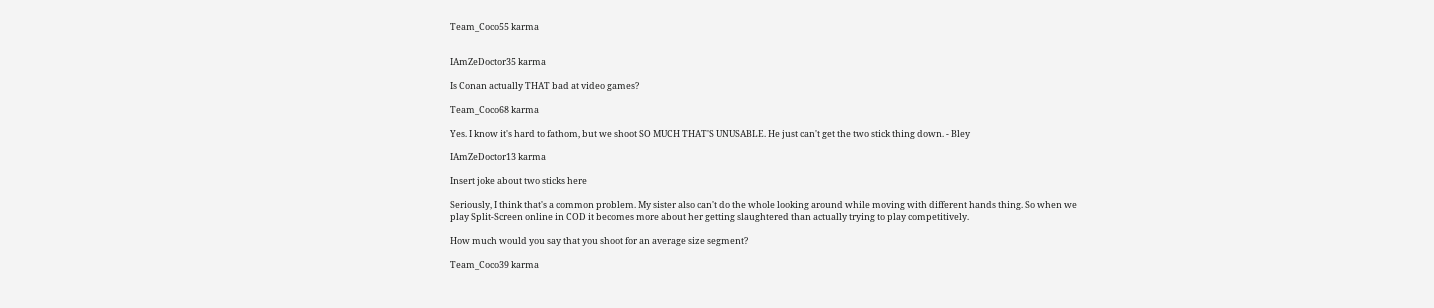Team_Coco55 karma


IAmZeDoctor35 karma

Is Conan actually THAT bad at video games?

Team_Coco68 karma

Yes. I know it's hard to fathom, but we shoot SO MUCH THAT'S UNUSABLE. He just can't get the two stick thing down. - Bley

IAmZeDoctor13 karma

Insert joke about two sticks here

Seriously, I think that's a common problem. My sister also can't do the whole looking around while moving with different hands thing. So when we play Split-Screen online in COD it becomes more about her getting slaughtered than actually trying to play competitively.

How much would you say that you shoot for an average size segment?

Team_Coco39 karma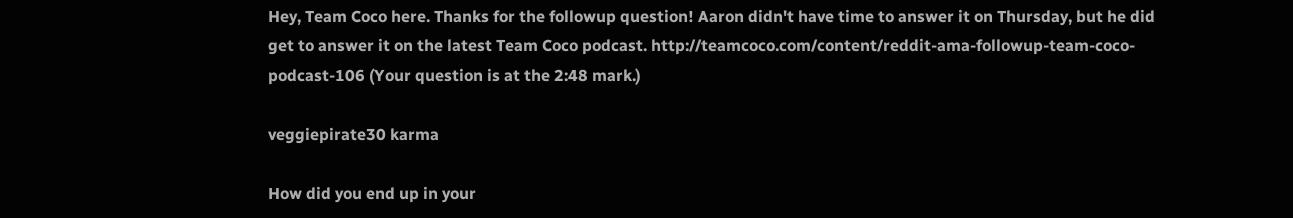Hey, Team Coco here. Thanks for the followup question! Aaron didn't have time to answer it on Thursday, but he did get to answer it on the latest Team Coco podcast. http://teamcoco.com/content/reddit-ama-followup-team-coco-podcast-106 (Your question is at the 2:48 mark.)

veggiepirate30 karma

How did you end up in your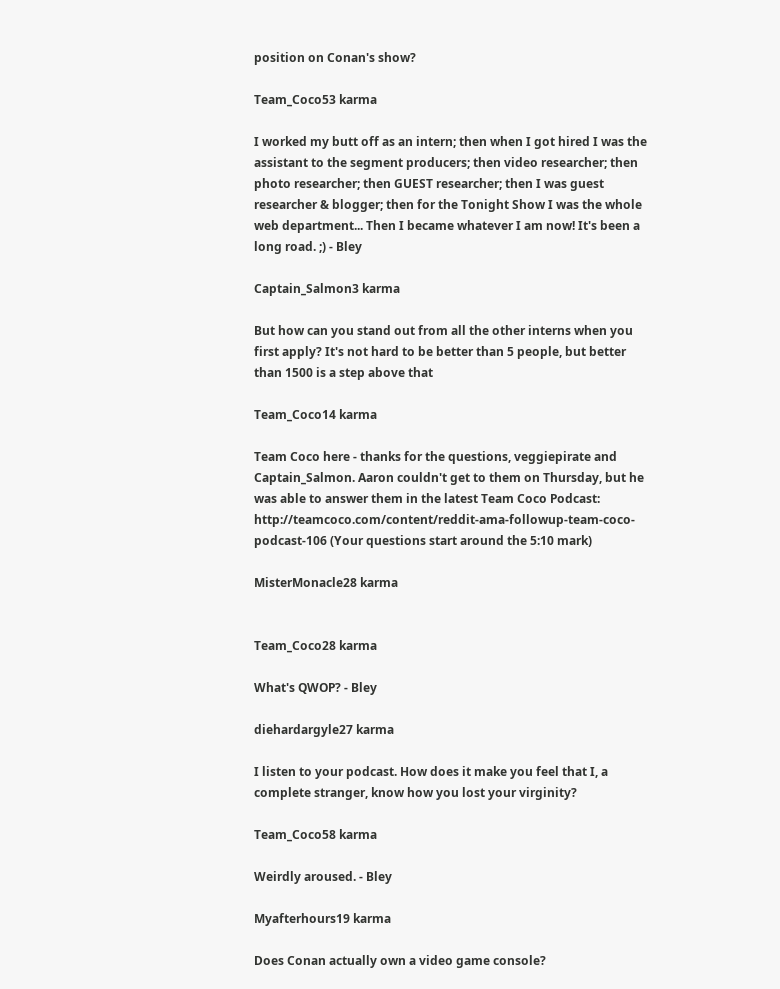position on Conan's show?

Team_Coco53 karma

I worked my butt off as an intern; then when I got hired I was the assistant to the segment producers; then video researcher; then photo researcher; then GUEST researcher; then I was guest researcher & blogger; then for the Tonight Show I was the whole web department... Then I became whatever I am now! It's been a long road. ;) - Bley

Captain_Salmon3 karma

But how can you stand out from all the other interns when you first apply? It's not hard to be better than 5 people, but better than 1500 is a step above that

Team_Coco14 karma

Team Coco here - thanks for the questions, veggiepirate and Captain_Salmon. Aaron couldn't get to them on Thursday, but he was able to answer them in the latest Team Coco Podcast: http://teamcoco.com/content/reddit-ama-followup-team-coco-podcast-106 (Your questions start around the 5:10 mark)

MisterMonacle28 karma


Team_Coco28 karma

What's QWOP? - Bley

diehardargyle27 karma

I listen to your podcast. How does it make you feel that I, a complete stranger, know how you lost your virginity?

Team_Coco58 karma

Weirdly aroused. - Bley

Myafterhours19 karma

Does Conan actually own a video game console?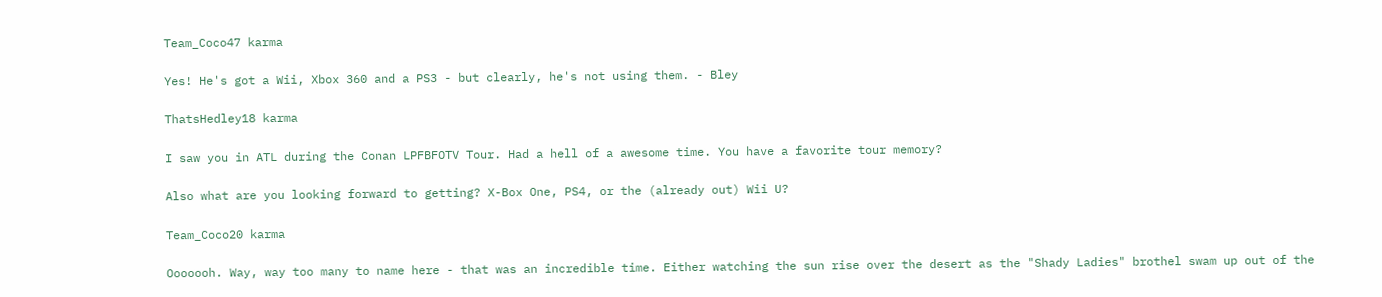Team_Coco47 karma

Yes! He's got a Wii, Xbox 360 and a PS3 - but clearly, he's not using them. - Bley

ThatsHedley18 karma

I saw you in ATL during the Conan LPFBFOTV Tour. Had a hell of a awesome time. You have a favorite tour memory?

Also what are you looking forward to getting? X-Box One, PS4, or the (already out) Wii U?

Team_Coco20 karma

Ooooooh. Way, way too many to name here - that was an incredible time. Either watching the sun rise over the desert as the "Shady Ladies" brothel swam up out of the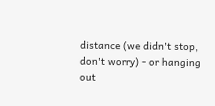distance (we didn't stop, don't worry) - or hanging out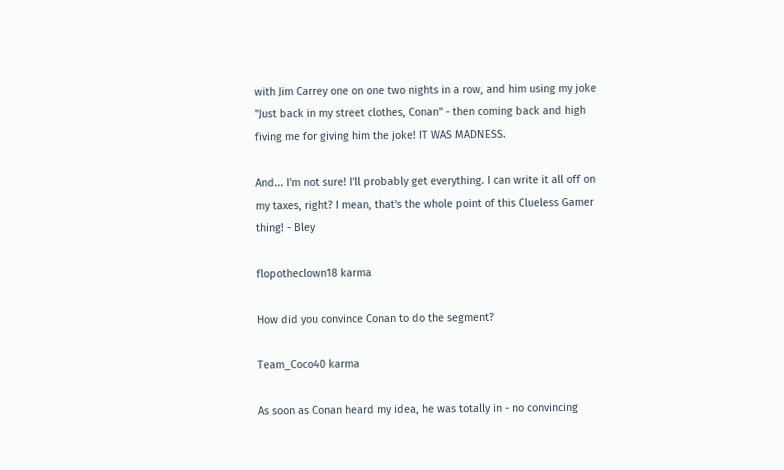with Jim Carrey one on one two nights in a row, and him using my joke "Just back in my street clothes, Conan" - then coming back and high fiving me for giving him the joke! IT WAS MADNESS.

And... I'm not sure! I'll probably get everything. I can write it all off on my taxes, right? I mean, that's the whole point of this Clueless Gamer thing! - Bley

flopotheclown18 karma

How did you convince Conan to do the segment?

Team_Coco40 karma

As soon as Conan heard my idea, he was totally in - no convincing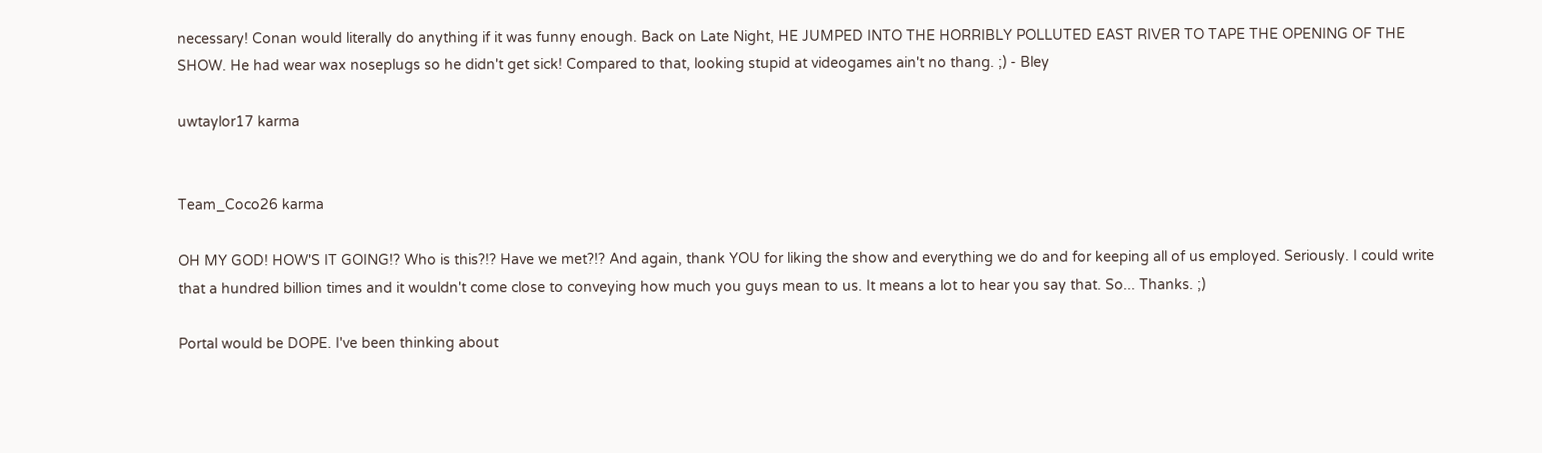necessary! Conan would literally do anything if it was funny enough. Back on Late Night, HE JUMPED INTO THE HORRIBLY POLLUTED EAST RIVER TO TAPE THE OPENING OF THE SHOW. He had wear wax noseplugs so he didn't get sick! Compared to that, looking stupid at videogames ain't no thang. ;) - Bley

uwtaylor17 karma


Team_Coco26 karma

OH MY GOD! HOW'S IT GOING!? Who is this?!? Have we met?!? And again, thank YOU for liking the show and everything we do and for keeping all of us employed. Seriously. I could write that a hundred billion times and it wouldn't come close to conveying how much you guys mean to us. It means a lot to hear you say that. So... Thanks. ;)

Portal would be DOPE. I've been thinking about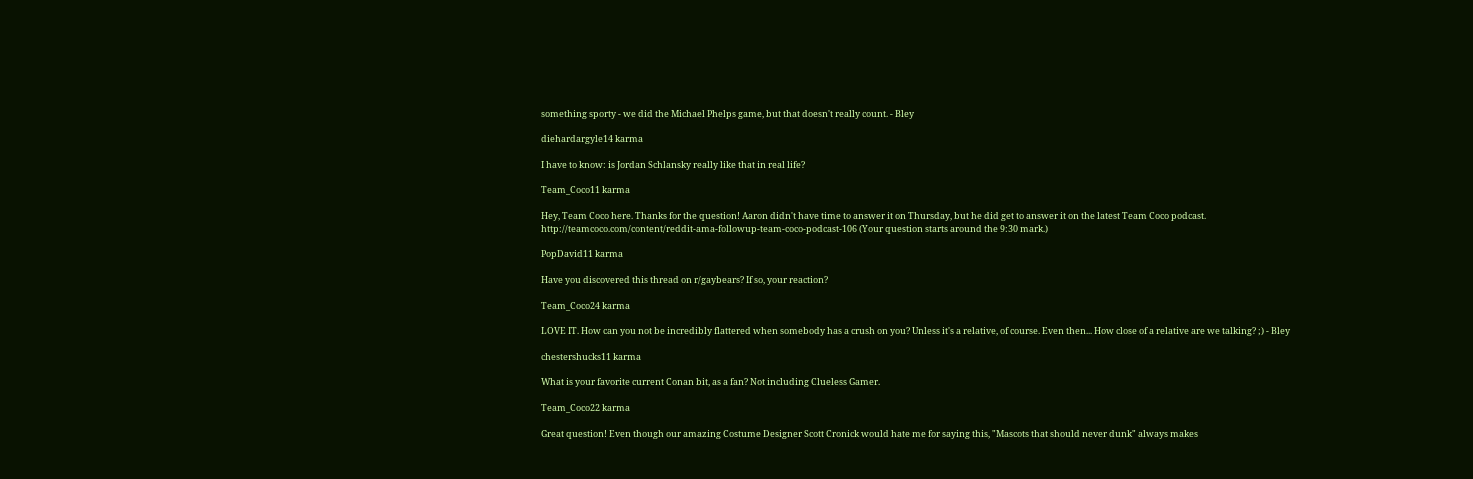something sporty - we did the Michael Phelps game, but that doesn't really count. - Bley

diehardargyle14 karma

I have to know: is Jordan Schlansky really like that in real life?

Team_Coco11 karma

Hey, Team Coco here. Thanks for the question! Aaron didn't have time to answer it on Thursday, but he did get to answer it on the latest Team Coco podcast. http://teamcoco.com/content/reddit-ama-followup-team-coco-podcast-106 (Your question starts around the 9:30 mark.)

PopDavid11 karma

Have you discovered this thread on r/gaybears? If so, your reaction?

Team_Coco24 karma

LOVE IT. How can you not be incredibly flattered when somebody has a crush on you? Unless it's a relative, of course. Even then... How close of a relative are we talking? ;) - Bley

chestershucks11 karma

What is your favorite current Conan bit, as a fan? Not including Clueless Gamer.

Team_Coco22 karma

Great question! Even though our amazing Costume Designer Scott Cronick would hate me for saying this, "Mascots that should never dunk" always makes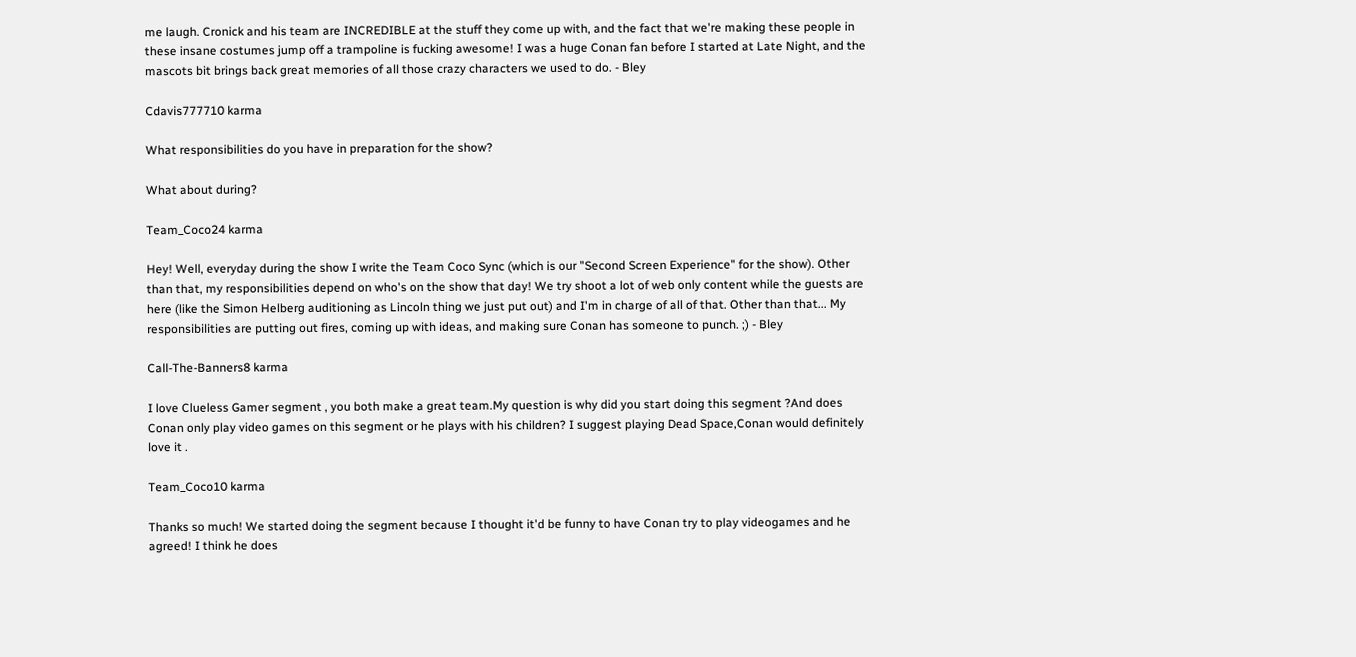me laugh. Cronick and his team are INCREDIBLE at the stuff they come up with, and the fact that we're making these people in these insane costumes jump off a trampoline is fucking awesome! I was a huge Conan fan before I started at Late Night, and the mascots bit brings back great memories of all those crazy characters we used to do. - Bley

Cdavis777710 karma

What responsibilities do you have in preparation for the show?

What about during?

Team_Coco24 karma

Hey! Well, everyday during the show I write the Team Coco Sync (which is our "Second Screen Experience" for the show). Other than that, my responsibilities depend on who's on the show that day! We try shoot a lot of web only content while the guests are here (like the Simon Helberg auditioning as Lincoln thing we just put out) and I'm in charge of all of that. Other than that... My responsibilities are putting out fires, coming up with ideas, and making sure Conan has someone to punch. ;) - Bley

Call-The-Banners8 karma

I love Clueless Gamer segment , you both make a great team.My question is why did you start doing this segment ?And does Conan only play video games on this segment or he plays with his children? I suggest playing Dead Space,Conan would definitely love it .

Team_Coco10 karma

Thanks so much! We started doing the segment because I thought it'd be funny to have Conan try to play videogames and he agreed! I think he does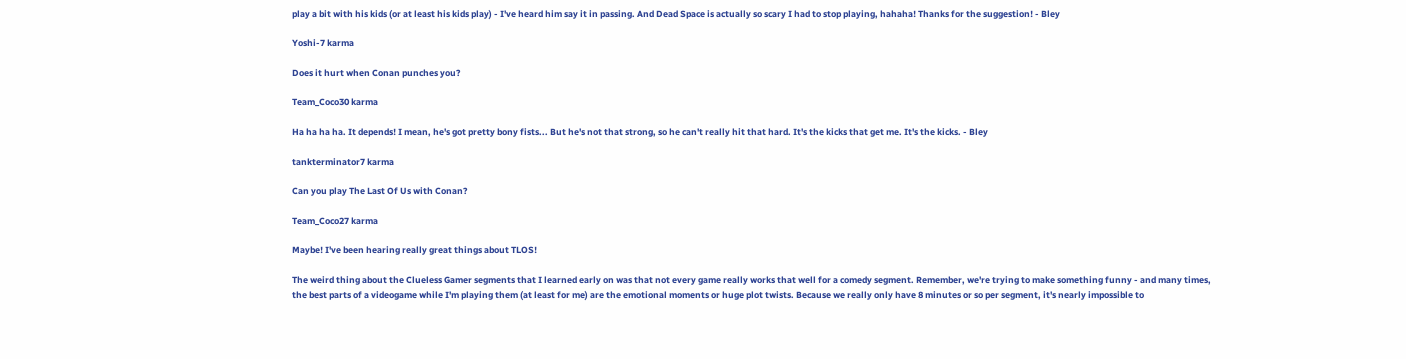play a bit with his kids (or at least his kids play) - I've heard him say it in passing. And Dead Space is actually so scary I had to stop playing, hahaha! Thanks for the suggestion! - Bley

Yoshi-7 karma

Does it hurt when Conan punches you?

Team_Coco30 karma

Ha ha ha ha. It depends! I mean, he's got pretty bony fists... But he's not that strong, so he can't really hit that hard. It's the kicks that get me. It's the kicks. - Bley

tankterminator7 karma

Can you play The Last Of Us with Conan?

Team_Coco27 karma

Maybe! I've been hearing really great things about TLOS!

The weird thing about the Clueless Gamer segments that I learned early on was that not every game really works that well for a comedy segment. Remember, we're trying to make something funny - and many times, the best parts of a videogame while I'm playing them (at least for me) are the emotional moments or huge plot twists. Because we really only have 8 minutes or so per segment, it's nearly impossible to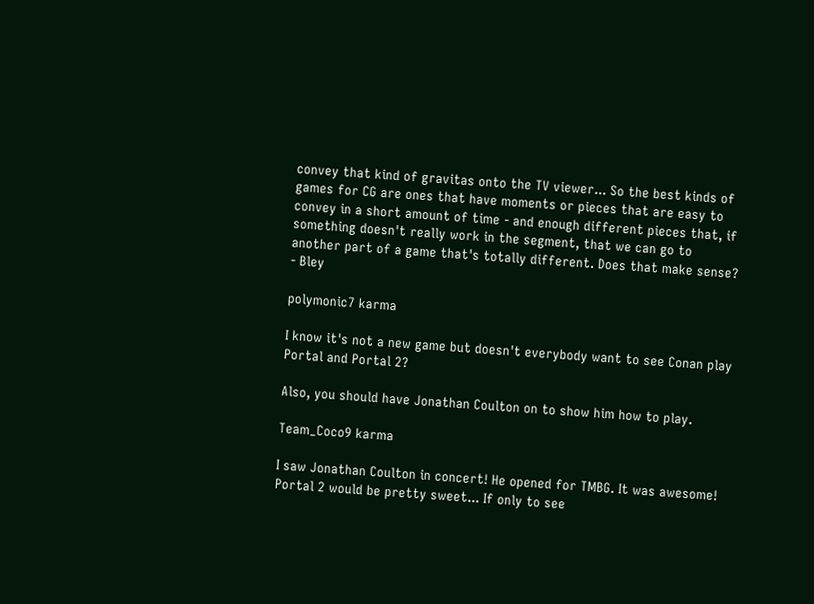convey that kind of gravitas onto the TV viewer... So the best kinds of games for CG are ones that have moments or pieces that are easy to convey in a short amount of time - and enough different pieces that, if something doesn't really work in the segment, that we can go to another part of a game that's totally different. Does that make sense? - Bley

polymonic7 karma

I know it's not a new game but doesn't everybody want to see Conan play Portal and Portal 2?

Also, you should have Jonathan Coulton on to show him how to play.

Team_Coco9 karma

I saw Jonathan Coulton in concert! He opened for TMBG. It was awesome! Portal 2 would be pretty sweet... If only to see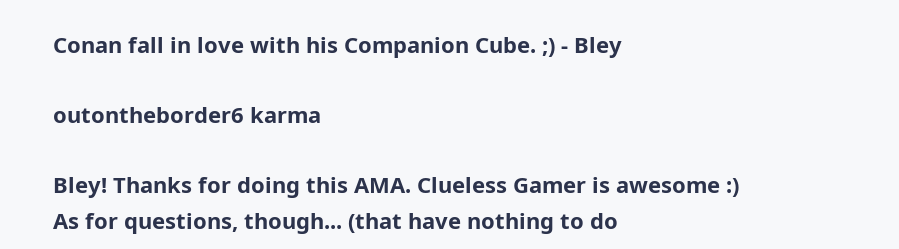Conan fall in love with his Companion Cube. ;) - Bley

outontheborder6 karma

Bley! Thanks for doing this AMA. Clueless Gamer is awesome :) As for questions, though... (that have nothing to do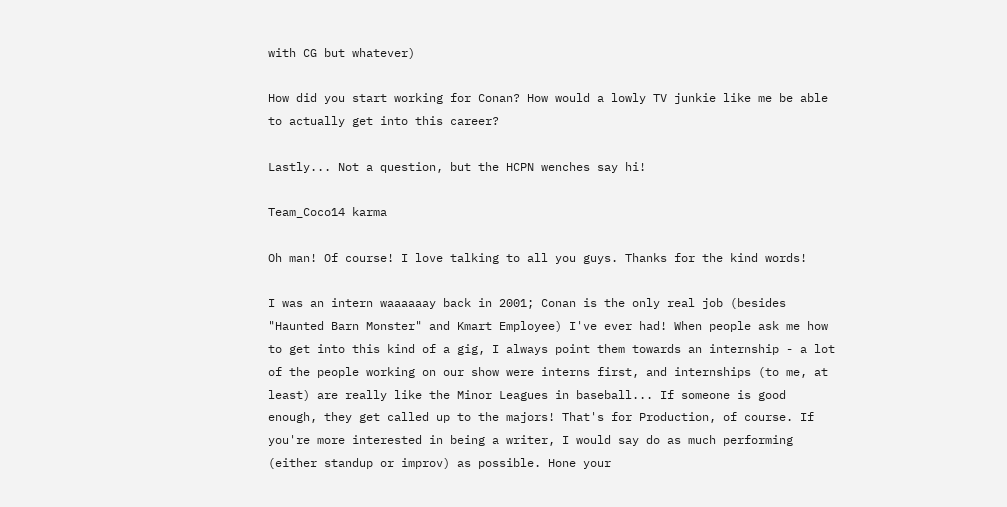with CG but whatever)

How did you start working for Conan? How would a lowly TV junkie like me be able to actually get into this career?

Lastly... Not a question, but the HCPN wenches say hi!

Team_Coco14 karma

Oh man! Of course! I love talking to all you guys. Thanks for the kind words!

I was an intern waaaaaay back in 2001; Conan is the only real job (besides "Haunted Barn Monster" and Kmart Employee) I've ever had! When people ask me how to get into this kind of a gig, I always point them towards an internship - a lot of the people working on our show were interns first, and internships (to me, at least) are really like the Minor Leagues in baseball... If someone is good enough, they get called up to the majors! That's for Production, of course. If you're more interested in being a writer, I would say do as much performing (either standup or improv) as possible. Hone your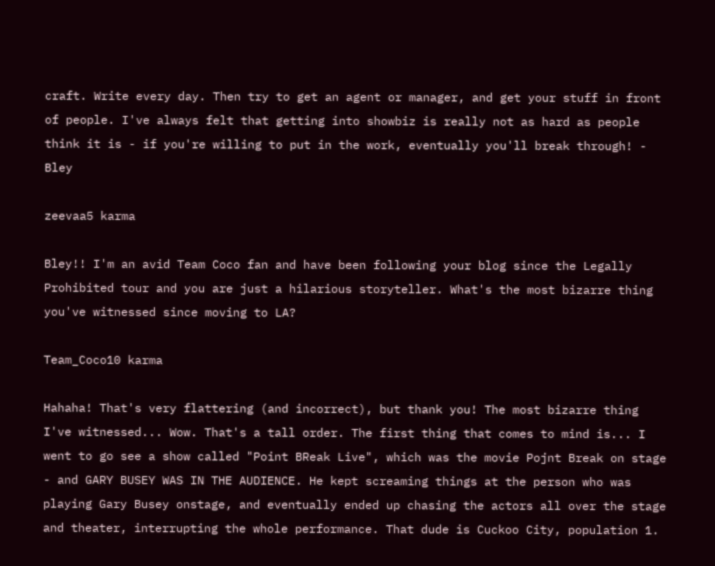craft. Write every day. Then try to get an agent or manager, and get your stuff in front of people. I've always felt that getting into showbiz is really not as hard as people think it is - if you're willing to put in the work, eventually you'll break through! - Bley

zeevaa5 karma

Bley!! I'm an avid Team Coco fan and have been following your blog since the Legally Prohibited tour and you are just a hilarious storyteller. What's the most bizarre thing you've witnessed since moving to LA?

Team_Coco10 karma

Hahaha! That's very flattering (and incorrect), but thank you! The most bizarre thing I've witnessed... Wow. That's a tall order. The first thing that comes to mind is... I went to go see a show called "Point BReak Live", which was the movie Pojnt Break on stage - and GARY BUSEY WAS IN THE AUDIENCE. He kept screaming things at the person who was playing Gary Busey onstage, and eventually ended up chasing the actors all over the stage and theater, interrupting the whole performance. That dude is Cuckoo City, population 1.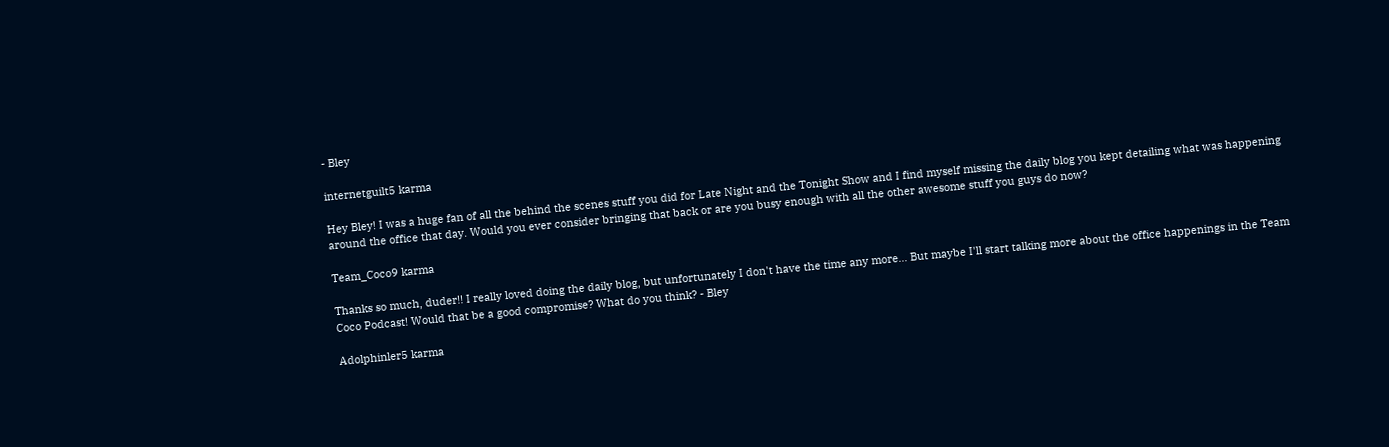- Bley

internetguilt5 karma

Hey Bley! I was a huge fan of all the behind the scenes stuff you did for Late Night and the Tonight Show and I find myself missing the daily blog you kept detailing what was happening around the office that day. Would you ever consider bringing that back or are you busy enough with all the other awesome stuff you guys do now?

Team_Coco9 karma

Thanks so much, duder!! I really loved doing the daily blog, but unfortunately I don't have the time any more... But maybe I'll start talking more about the office happenings in the Team Coco Podcast! Would that be a good compromise? What do you think? - Bley

Adolphinler5 karma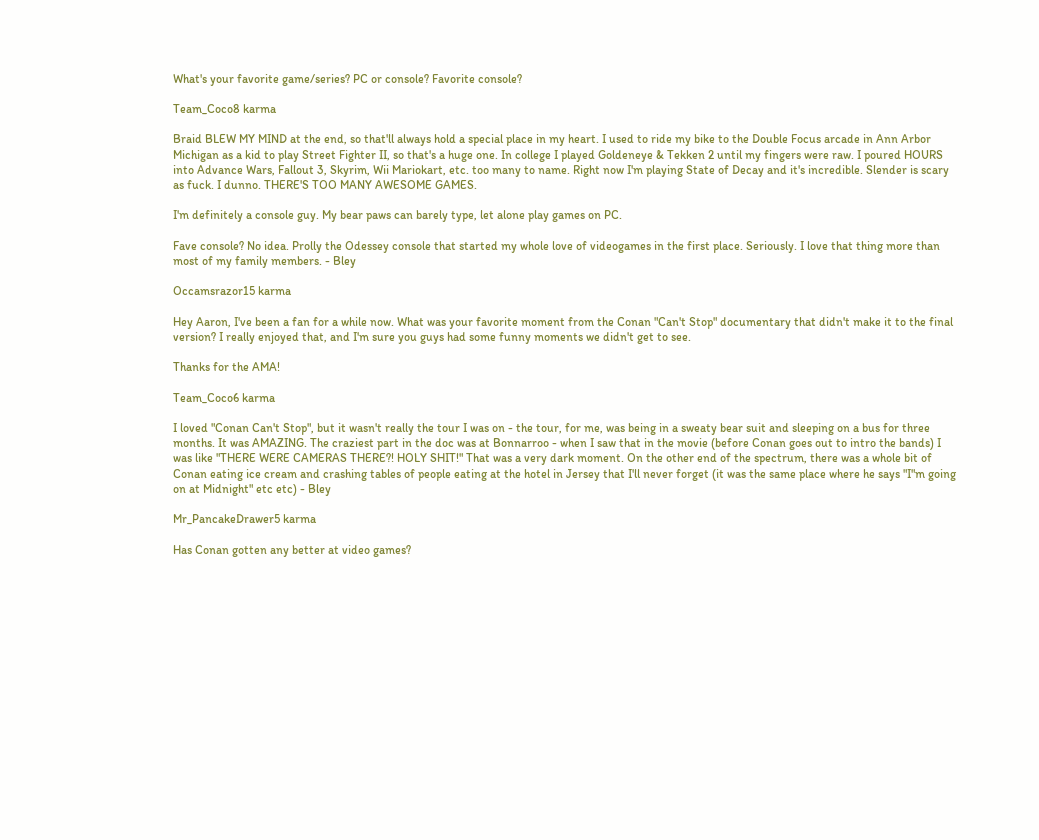What's your favorite game/series? PC or console? Favorite console?

Team_Coco8 karma

Braid BLEW MY MIND at the end, so that'll always hold a special place in my heart. I used to ride my bike to the Double Focus arcade in Ann Arbor Michigan as a kid to play Street Fighter II, so that's a huge one. In college I played Goldeneye & Tekken 2 until my fingers were raw. I poured HOURS into Advance Wars, Fallout 3, Skyrim, Wii Mariokart, etc. too many to name. Right now I'm playing State of Decay and it's incredible. Slender is scary as fuck. I dunno. THERE'S TOO MANY AWESOME GAMES.

I'm definitely a console guy. My bear paws can barely type, let alone play games on PC.

Fave console? No idea. Prolly the Odessey console that started my whole love of videogames in the first place. Seriously. I love that thing more than most of my family members. - Bley

Occamsrazor15 karma

Hey Aaron, I've been a fan for a while now. What was your favorite moment from the Conan "Can't Stop" documentary that didn't make it to the final version? I really enjoyed that, and I'm sure you guys had some funny moments we didn't get to see.

Thanks for the AMA!

Team_Coco6 karma

I loved "Conan Can't Stop", but it wasn't really the tour I was on - the tour, for me, was being in a sweaty bear suit and sleeping on a bus for three months. It was AMAZING. The craziest part in the doc was at Bonnarroo - when I saw that in the movie (before Conan goes out to intro the bands) I was like "THERE WERE CAMERAS THERE?! HOLY SHIT!" That was a very dark moment. On the other end of the spectrum, there was a whole bit of Conan eating ice cream and crashing tables of people eating at the hotel in Jersey that I'll never forget (it was the same place where he says "I"m going on at Midnight" etc etc) - Bley

Mr_PancakeDrawer5 karma

Has Conan gotten any better at video games?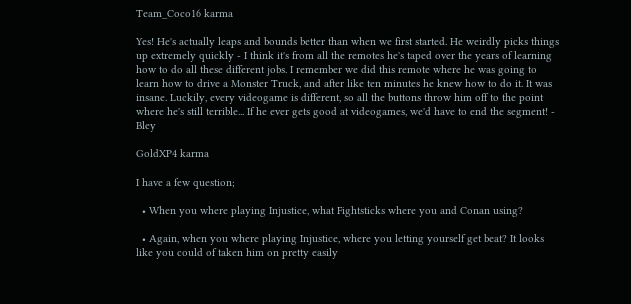Team_Coco16 karma

Yes! He's actually leaps and bounds better than when we first started. He weirdly picks things up extremely quickly - I think it's from all the remotes he's taped over the years of learning how to do all these different jobs. I remember we did this remote where he was going to learn how to drive a Monster Truck, and after like ten minutes he knew how to do it. It was insane. Luckily, every videogame is different, so all the buttons throw him off to the point where he's still terrible... If he ever gets good at videogames, we'd have to end the segment! - Bley

GoldXP4 karma

I have a few question;

  • When you where playing Injustice, what Fightsticks where you and Conan using?

  • Again, when you where playing Injustice, where you letting yourself get beat? It looks like you could of taken him on pretty easily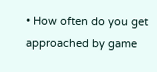• How often do you get approached by game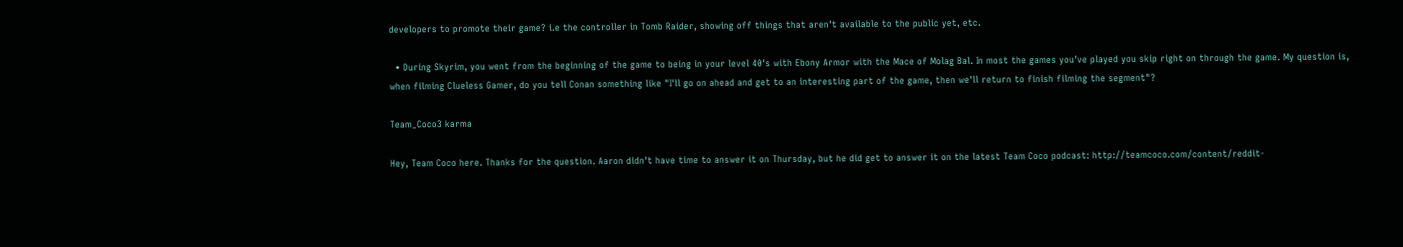developers to promote their game? i.e the controller in Tomb Raider, showing off things that aren't available to the public yet, etc.

  • During Skyrim, you went from the beginning of the game to being in your level 40's with Ebony Armor with the Mace of Molag Bal. In most the games you've played you skip right on through the game. My question is, when filming Clueless Gamer, do you tell Conan something like "I'll go on ahead and get to an interesting part of the game, then we'll return to finish filming the segment"?

Team_Coco3 karma

Hey, Team Coco here. Thanks for the question. Aaron didn't have time to answer it on Thursday, but he did get to answer it on the latest Team Coco podcast: http://teamcoco.com/content/reddit-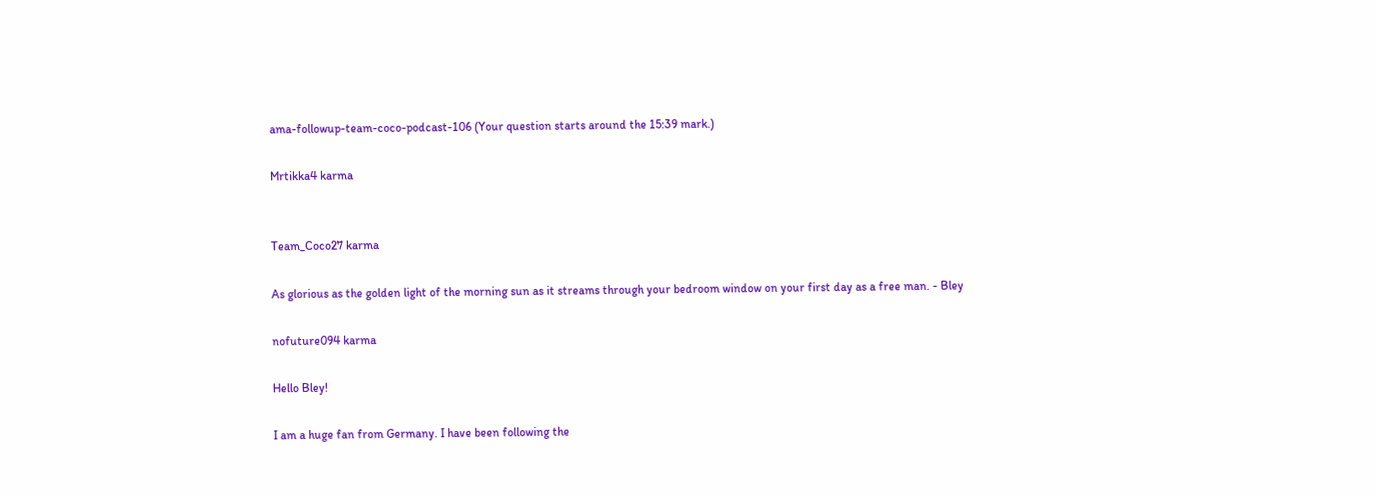ama-followup-team-coco-podcast-106 (Your question starts around the 15:39 mark.)

Mrtikka4 karma


Team_Coco27 karma

As glorious as the golden light of the morning sun as it streams through your bedroom window on your first day as a free man. - Bley

nofuture094 karma

Hello Bley!

I am a huge fan from Germany. I have been following the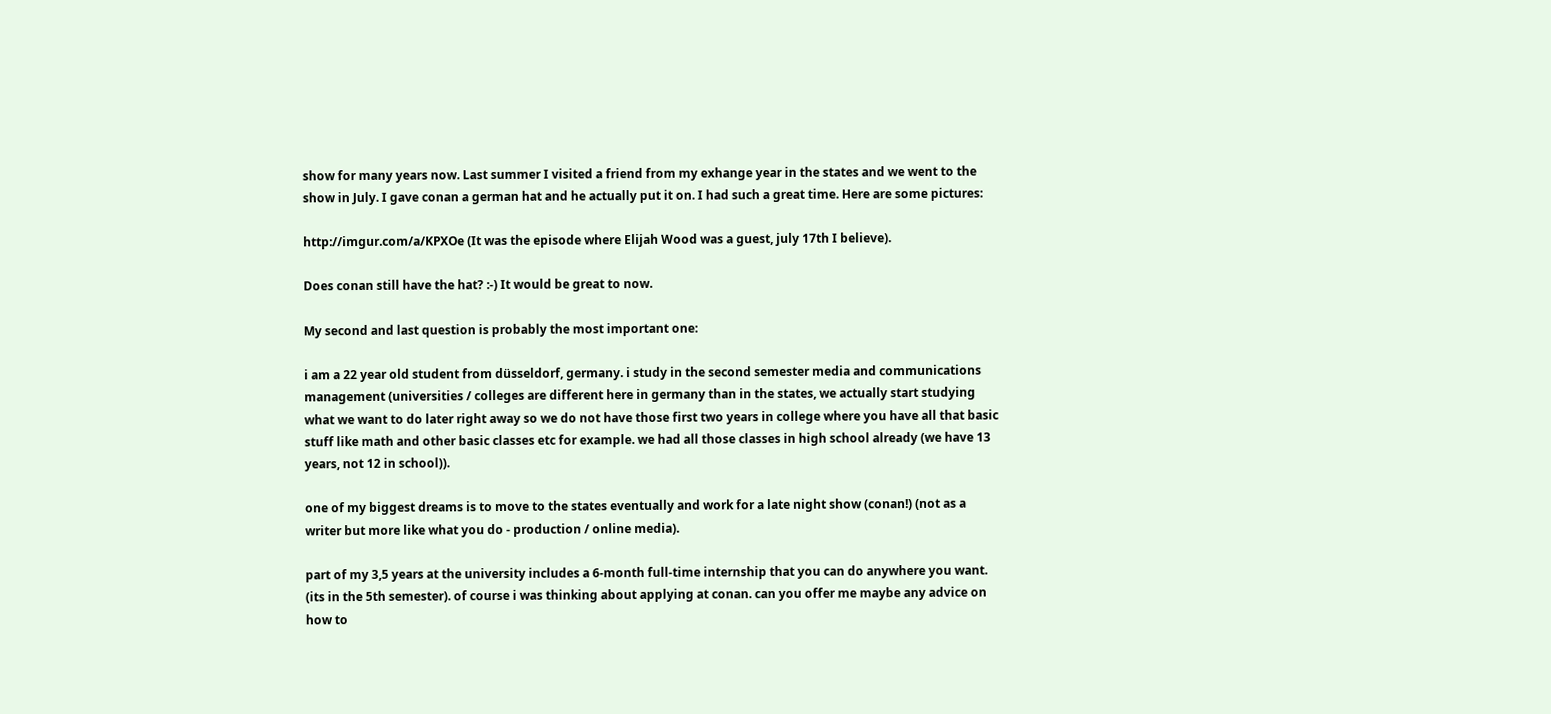show for many years now. Last summer I visited a friend from my exhange year in the states and we went to the show in July. I gave conan a german hat and he actually put it on. I had such a great time. Here are some pictures:

http://imgur.com/a/KPXOe (It was the episode where Elijah Wood was a guest, july 17th I believe).

Does conan still have the hat? :-) It would be great to now.

My second and last question is probably the most important one:

i am a 22 year old student from düsseldorf, germany. i study in the second semester media and communications management (universities / colleges are different here in germany than in the states, we actually start studying what we want to do later right away so we do not have those first two years in college where you have all that basic stuff like math and other basic classes etc for example. we had all those classes in high school already (we have 13 years, not 12 in school)).

one of my biggest dreams is to move to the states eventually and work for a late night show (conan!) (not as a writer but more like what you do - production / online media).

part of my 3,5 years at the university includes a 6-month full-time internship that you can do anywhere you want. (its in the 5th semester). of course i was thinking about applying at conan. can you offer me maybe any advice on how to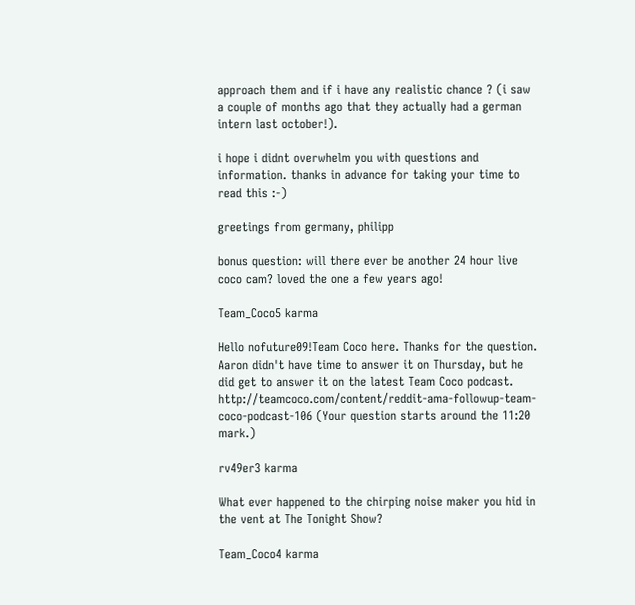approach them and if i have any realistic chance ? (i saw a couple of months ago that they actually had a german intern last october!).

i hope i didnt overwhelm you with questions and information. thanks in advance for taking your time to read this :-)

greetings from germany, philipp

bonus question: will there ever be another 24 hour live coco cam? loved the one a few years ago!

Team_Coco5 karma

Hello nofuture09!Team Coco here. Thanks for the question. Aaron didn't have time to answer it on Thursday, but he did get to answer it on the latest Team Coco podcast. http://teamcoco.com/content/reddit-ama-followup-team-coco-podcast-106 (Your question starts around the 11:20 mark.)

rv49er3 karma

What ever happened to the chirping noise maker you hid in the vent at The Tonight Show?

Team_Coco4 karma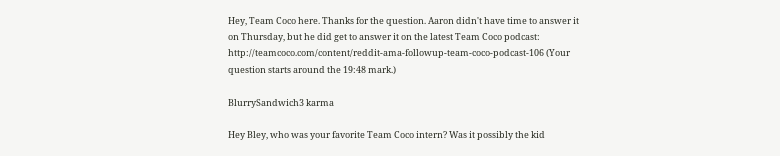Hey, Team Coco here. Thanks for the question. Aaron didn't have time to answer it on Thursday, but he did get to answer it on the latest Team Coco podcast: http://teamcoco.com/content/reddit-ama-followup-team-coco-podcast-106 (Your question starts around the 19:48 mark.)

BlurrySandwich3 karma

Hey Bley, who was your favorite Team Coco intern? Was it possibly the kid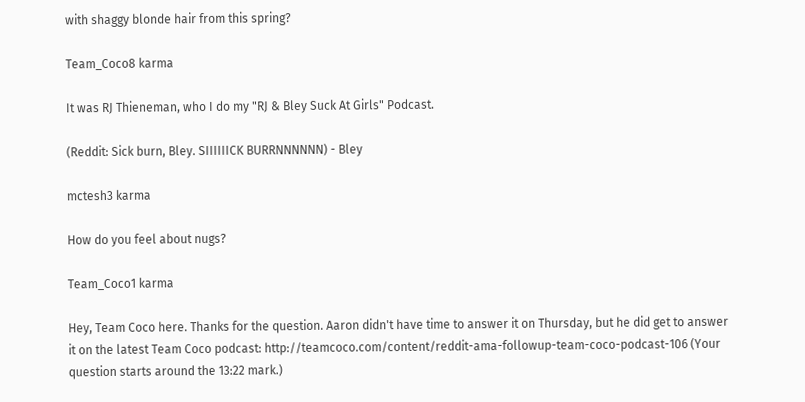with shaggy blonde hair from this spring?

Team_Coco8 karma

It was RJ Thieneman, who I do my "RJ & Bley Suck At Girls" Podcast.

(Reddit: Sick burn, Bley. SIIIIIICK BURRNNNNNN) - Bley

mctesh3 karma

How do you feel about nugs?

Team_Coco1 karma

Hey, Team Coco here. Thanks for the question. Aaron didn't have time to answer it on Thursday, but he did get to answer it on the latest Team Coco podcast: http://teamcoco.com/content/reddit-ama-followup-team-coco-podcast-106 (Your question starts around the 13:22 mark.)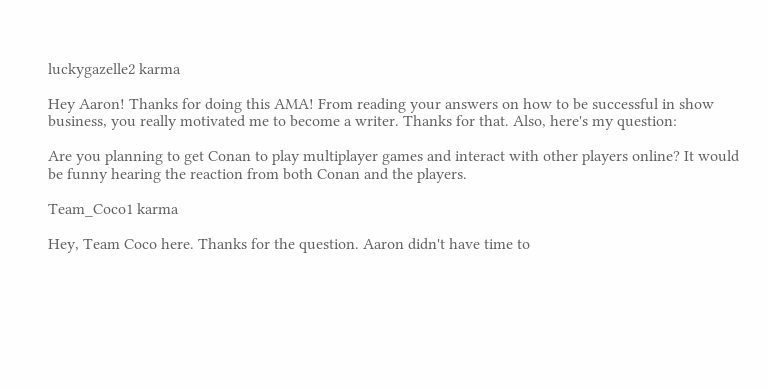luckygazelle2 karma

Hey Aaron! Thanks for doing this AMA! From reading your answers on how to be successful in show business, you really motivated me to become a writer. Thanks for that. Also, here's my question:

Are you planning to get Conan to play multiplayer games and interact with other players online? It would be funny hearing the reaction from both Conan and the players.

Team_Coco1 karma

Hey, Team Coco here. Thanks for the question. Aaron didn't have time to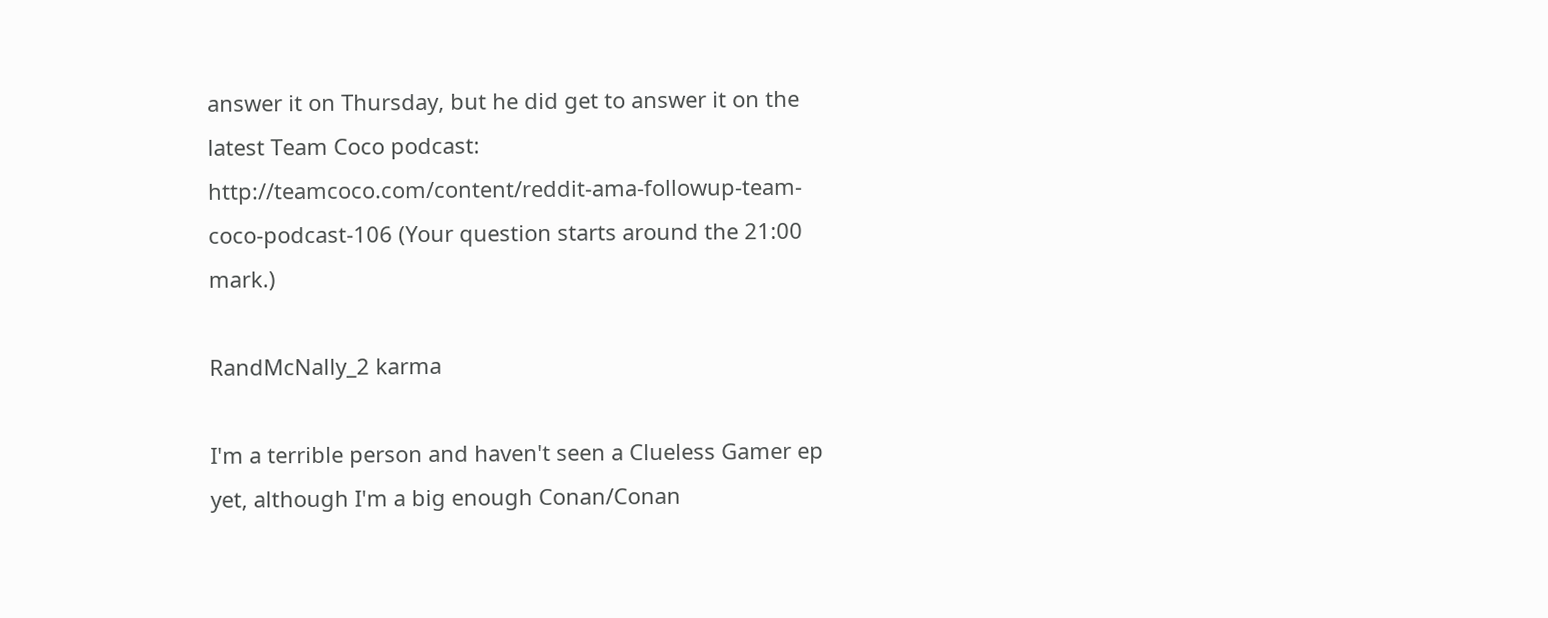answer it on Thursday, but he did get to answer it on the latest Team Coco podcast: http://teamcoco.com/content/reddit-ama-followup-team-coco-podcast-106 (Your question starts around the 21:00 mark.)

RandMcNally_2 karma

I'm a terrible person and haven't seen a Clueless Gamer ep yet, although I'm a big enough Conan/Conan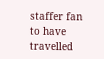staffer fan to have travelled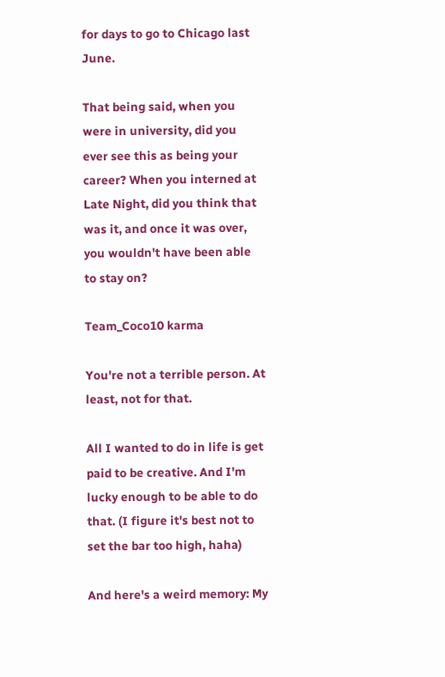for days to go to Chicago last June.

That being said, when you were in university, did you ever see this as being your career? When you interned at Late Night, did you think that was it, and once it was over, you wouldn't have been able to stay on?

Team_Coco10 karma

You're not a terrible person. At least, not for that.

All I wanted to do in life is get paid to be creative. And I'm lucky enough to be able to do that. (I figure it's best not to set the bar too high, haha)

And here's a weird memory: My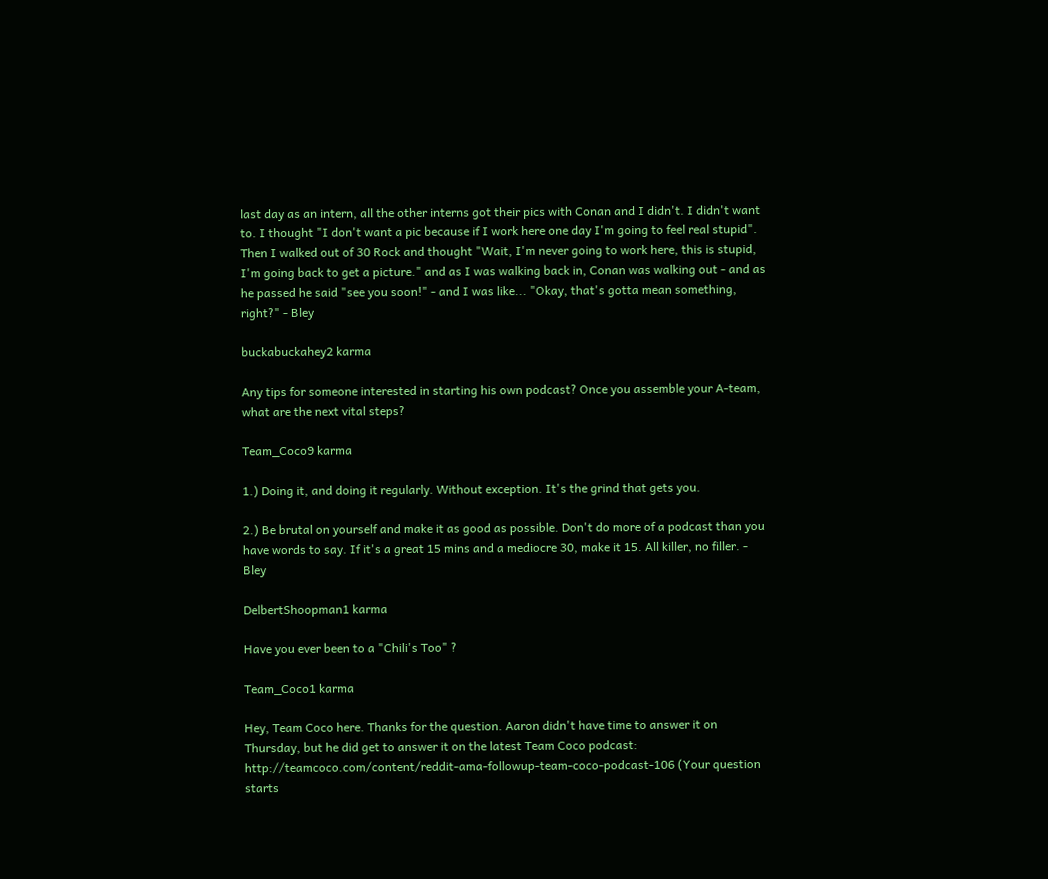last day as an intern, all the other interns got their pics with Conan and I didn't. I didn't want to. I thought "I don't want a pic because if I work here one day I'm going to feel real stupid". Then I walked out of 30 Rock and thought "Wait, I'm never going to work here, this is stupid, I'm going back to get a picture." and as I was walking back in, Conan was walking out - and as he passed he said "see you soon!" - and I was like... "Okay, that's gotta mean something, right?" - Bley

buckabuckahey2 karma

Any tips for someone interested in starting his own podcast? Once you assemble your A-team, what are the next vital steps?

Team_Coco9 karma

1.) Doing it, and doing it regularly. Without exception. It's the grind that gets you.

2.) Be brutal on yourself and make it as good as possible. Don't do more of a podcast than you have words to say. If it's a great 15 mins and a mediocre 30, make it 15. All killer, no filler. - Bley

DelbertShoopman1 karma

Have you ever been to a "Chili's Too" ?

Team_Coco1 karma

Hey, Team Coco here. Thanks for the question. Aaron didn't have time to answer it on Thursday, but he did get to answer it on the latest Team Coco podcast: http://teamcoco.com/content/reddit-ama-followup-team-coco-podcast-106 (Your question starts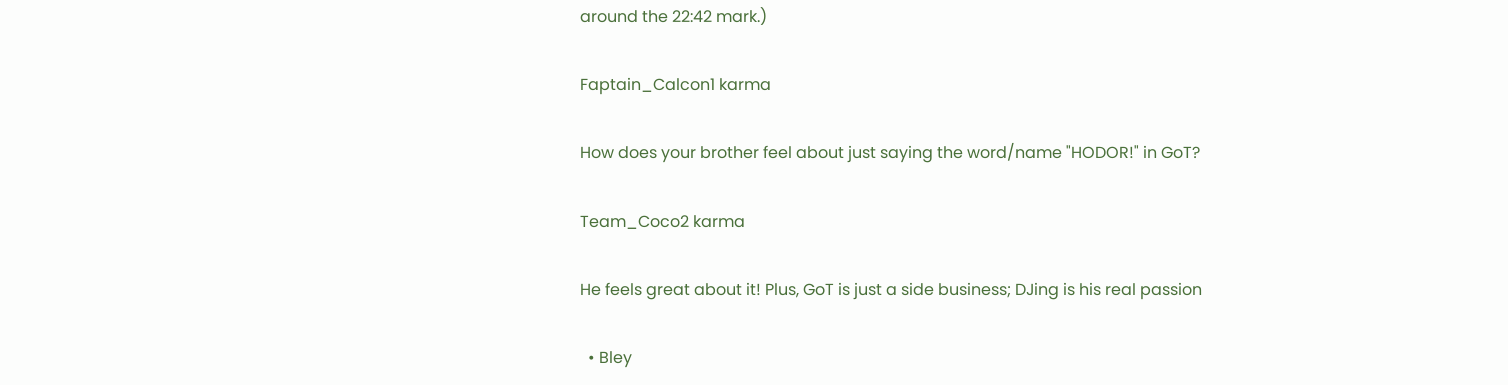around the 22:42 mark.)

Faptain_Calcon1 karma

How does your brother feel about just saying the word/name "HODOR!" in GoT?

Team_Coco2 karma

He feels great about it! Plus, GoT is just a side business; DJing is his real passion

  • Bley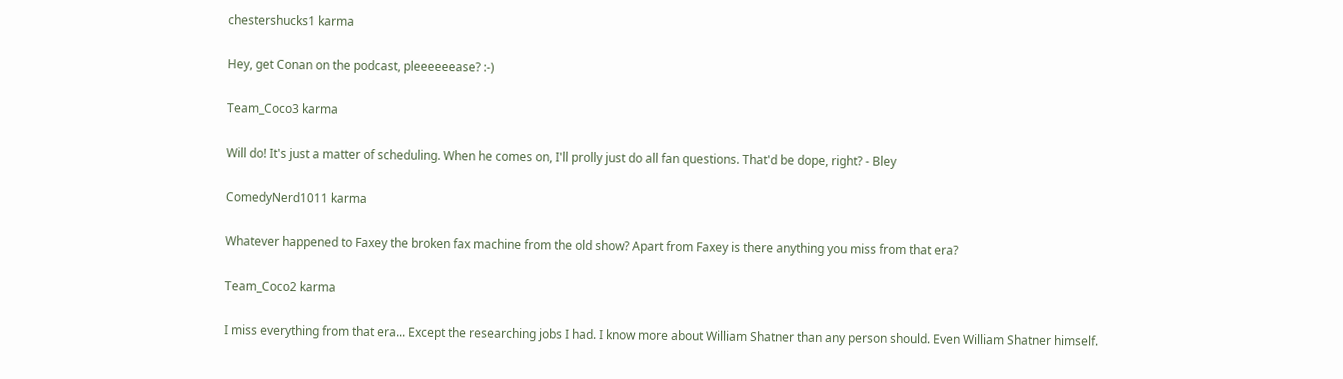chestershucks1 karma

Hey, get Conan on the podcast, pleeeeeease? :-)

Team_Coco3 karma

Will do! It's just a matter of scheduling. When he comes on, I'll prolly just do all fan questions. That'd be dope, right? - Bley

ComedyNerd1011 karma

Whatever happened to Faxey the broken fax machine from the old show? Apart from Faxey is there anything you miss from that era?

Team_Coco2 karma

I miss everything from that era... Except the researching jobs I had. I know more about William Shatner than any person should. Even William Shatner himself.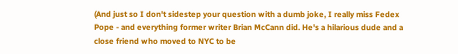(And just so I don't sidestep your question with a dumb joke, I really miss Fedex Pope - and everything former writer Brian McCann did. He's a hilarious dude and a close friend who moved to NYC to be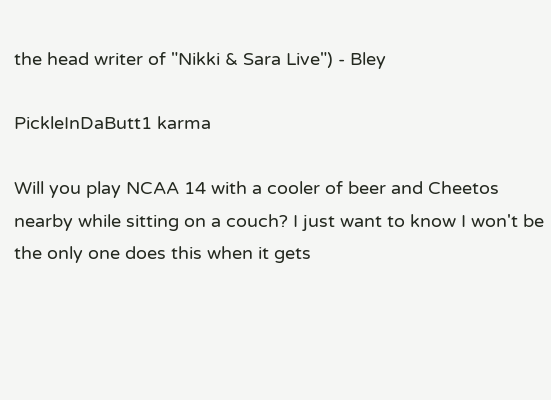the head writer of "Nikki & Sara Live") - Bley

PickleInDaButt1 karma

Will you play NCAA 14 with a cooler of beer and Cheetos nearby while sitting on a couch? I just want to know I won't be the only one does this when it gets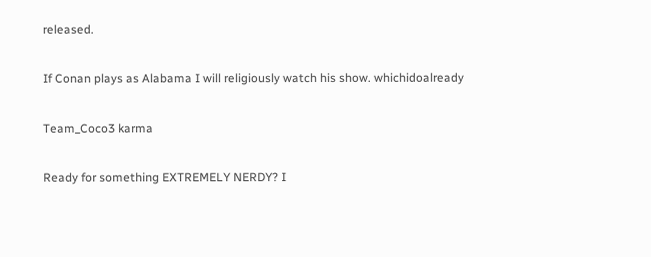released.

If Conan plays as Alabama I will religiously watch his show. whichidoalready

Team_Coco3 karma

Ready for something EXTREMELY NERDY? I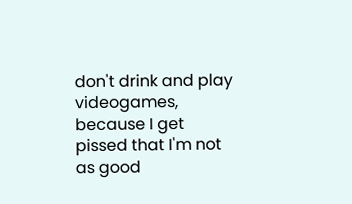don't drink and play videogames, because I get pissed that I'm not as good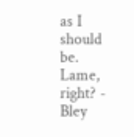as I should be. Lame, right? - Bley